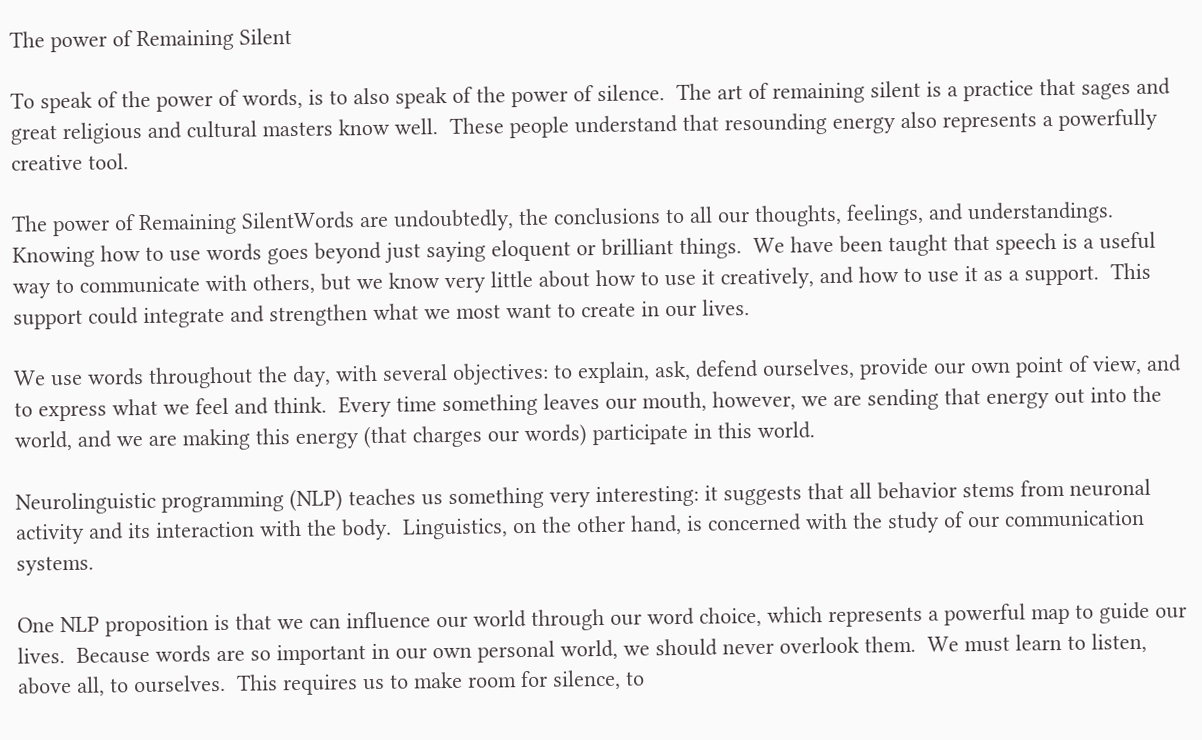The power of Remaining Silent

To speak of the power of words, is to also speak of the power of silence.  The art of remaining silent is a practice that sages and great religious and cultural masters know well.  These people understand that resounding energy also represents a powerfully creative tool.

The power of Remaining SilentWords are undoubtedly, the conclusions to all our thoughts, feelings, and understandings.  Knowing how to use words goes beyond just saying eloquent or brilliant things.  We have been taught that speech is a useful way to communicate with others, but we know very little about how to use it creatively, and how to use it as a support.  This support could integrate and strengthen what we most want to create in our lives.

We use words throughout the day, with several objectives: to explain, ask, defend ourselves, provide our own point of view, and to express what we feel and think.  Every time something leaves our mouth, however, we are sending that energy out into the world, and we are making this energy (that charges our words) participate in this world.

Neurolinguistic programming (NLP) teaches us something very interesting: it suggests that all behavior stems from neuronal activity and its interaction with the body.  Linguistics, on the other hand, is concerned with the study of our communication systems.

One NLP proposition is that we can influence our world through our word choice, which represents a powerful map to guide our lives.  Because words are so important in our own personal world, we should never overlook them.  We must learn to listen, above all, to ourselves.  This requires us to make room for silence, to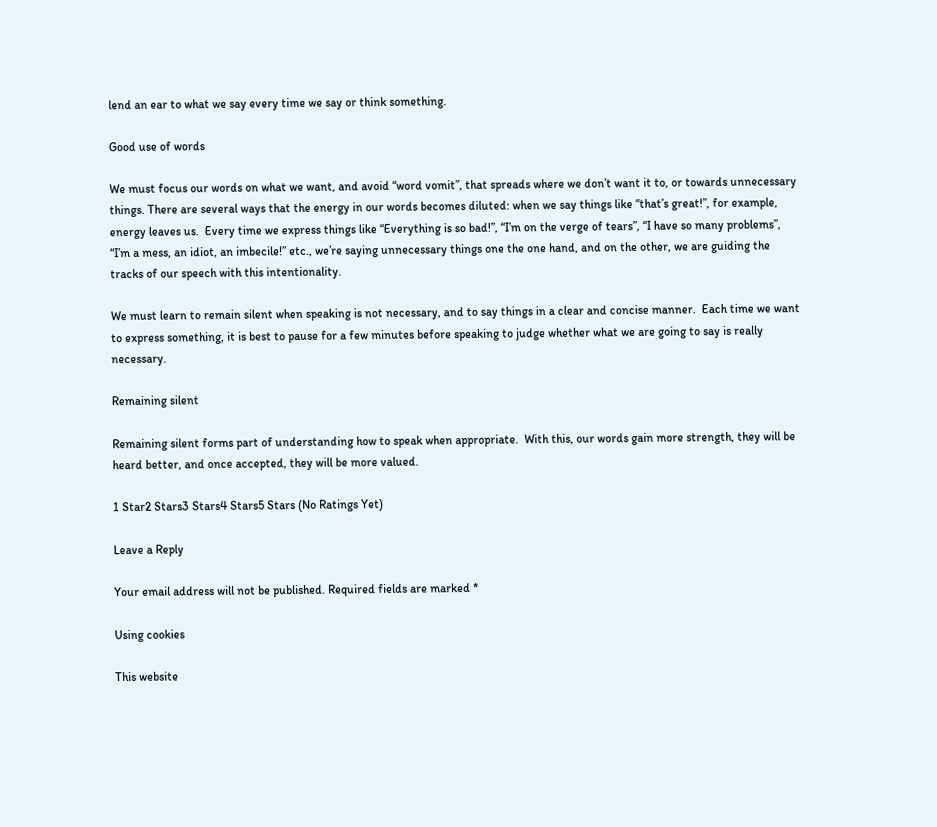lend an ear to what we say every time we say or think something.

Good use of words

We must focus our words on what we want, and avoid “word vomit”, that spreads where we don’t want it to, or towards unnecessary things. There are several ways that the energy in our words becomes diluted: when we say things like “that’s great!”, for example, energy leaves us.  Every time we express things like “Everything is so bad!”, “I’m on the verge of tears”, “I have so many problems”, “I’m a mess, an idiot, an imbecile!” etc., we’re saying unnecessary things one the one hand, and on the other, we are guiding the tracks of our speech with this intentionality.

We must learn to remain silent when speaking is not necessary, and to say things in a clear and concise manner.  Each time we want to express something, it is best to pause for a few minutes before speaking to judge whether what we are going to say is really necessary.

Remaining silent

Remaining silent forms part of understanding how to speak when appropriate.  With this, our words gain more strength, they will be heard better, and once accepted, they will be more valued.

1 Star2 Stars3 Stars4 Stars5 Stars (No Ratings Yet)

Leave a Reply

Your email address will not be published. Required fields are marked *

Using cookies

This website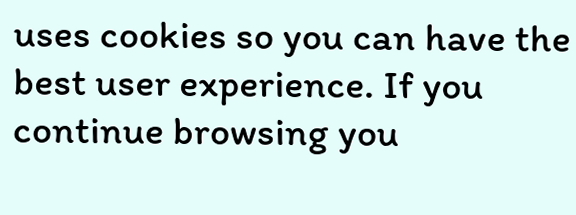uses cookies so you can have the best user experience. If you continue browsing you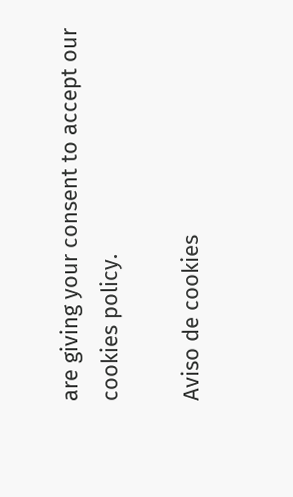are giving your consent to accept our cookies policy.

Aviso de cookies